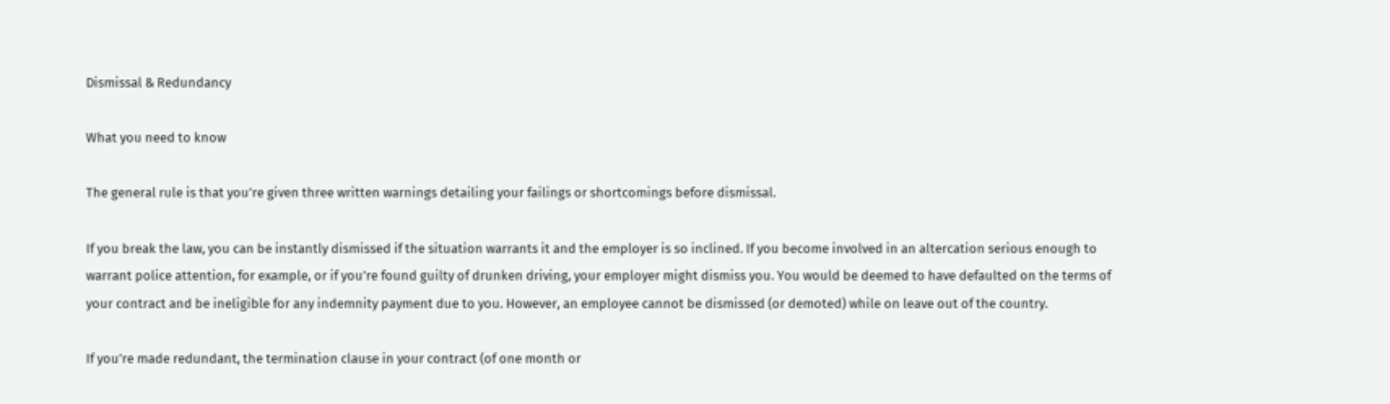Dismissal & Redundancy

What you need to know

The general rule is that you’re given three written warnings detailing your failings or shortcomings before dismissal.

If you break the law, you can be instantly dismissed if the situation warrants it and the employer is so inclined. If you become involved in an altercation serious enough to warrant police attention, for example, or if you’re found guilty of drunken driving, your employer might dismiss you. You would be deemed to have defaulted on the terms of your contract and be ineligible for any indemnity payment due to you. However, an employee cannot be dismissed (or demoted) while on leave out of the country.

If you’re made redundant, the termination clause in your contract (of one month or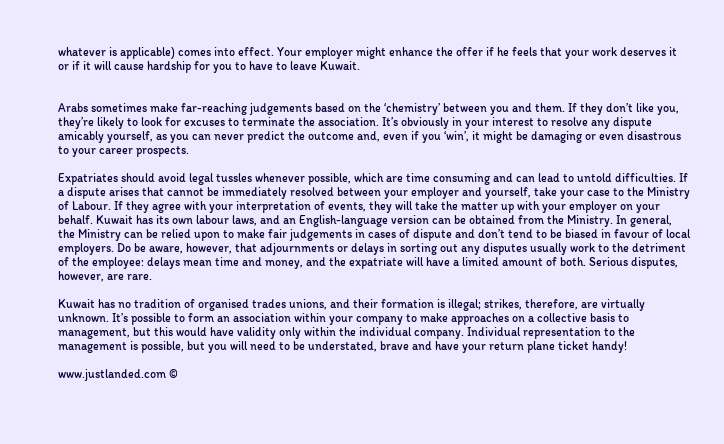whatever is applicable) comes into effect. Your employer might enhance the offer if he feels that your work deserves it or if it will cause hardship for you to have to leave Kuwait.


Arabs sometimes make far-reaching judgements based on the ‘chemistry’ between you and them. If they don’t like you, they’re likely to look for excuses to terminate the association. It’s obviously in your interest to resolve any dispute amicably yourself, as you can never predict the outcome and, even if you ‘win’, it might be damaging or even disastrous to your career prospects.

Expatriates should avoid legal tussles whenever possible, which are time consuming and can lead to untold difficulties. If a dispute arises that cannot be immediately resolved between your employer and yourself, take your case to the Ministry of Labour. If they agree with your interpretation of events, they will take the matter up with your employer on your behalf. Kuwait has its own labour laws, and an English-language version can be obtained from the Ministry. In general, the Ministry can be relied upon to make fair judgements in cases of dispute and don’t tend to be biased in favour of local employers. Do be aware, however, that adjournments or delays in sorting out any disputes usually work to the detriment of the employee: delays mean time and money, and the expatriate will have a limited amount of both. Serious disputes, however, are rare.

Kuwait has no tradition of organised trades unions, and their formation is illegal; strikes, therefore, are virtually unknown. It’s possible to form an association within your company to make approaches on a collective basis to management, but this would have validity only within the individual company. Individual representation to the management is possible, but you will need to be understated, brave and have your return plane ticket handy!

www.justlanded.com ©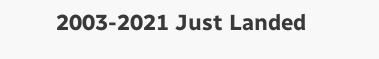2003-2021 Just Landed